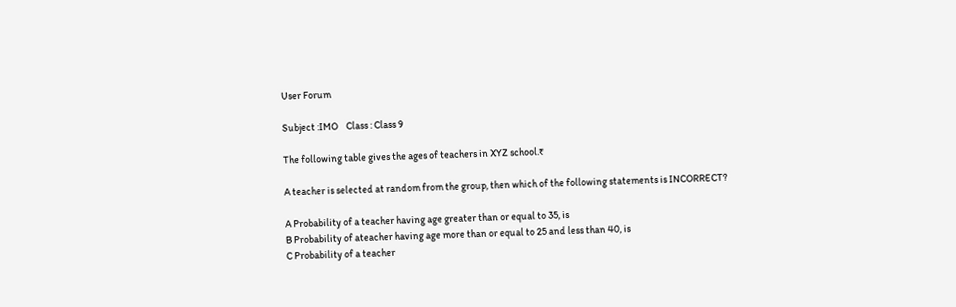User Forum

Subject :IMO    Class : Class 9

The following table gives the ages of teachers in XYZ school.₹

A teacher is selected at random from the group, then which of the following statements is INCORRECT?

A Probability of a teacher having age greater than or equal to 35, is
B Probability of ateacher having age more than or equal to 25 and less than 40, is
C Probability of a teacher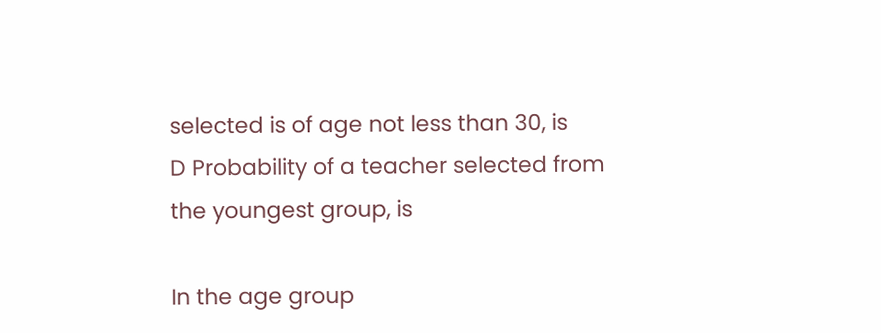selected is of age not less than 30, is
D Probability of a teacher selected from the youngest group, is

In the age group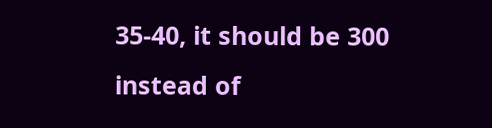35-40, it should be 300 instead of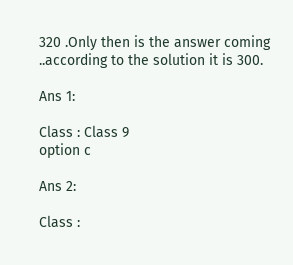320 .Only then is the answer coming ..according to the solution it is 300.

Ans 1:

Class : Class 9
option c

Ans 2:

Class :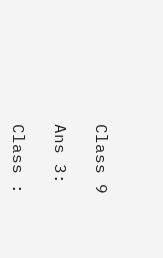Class 9

Ans 3:

Class :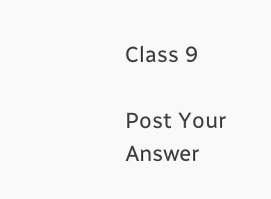Class 9

Post Your Answer